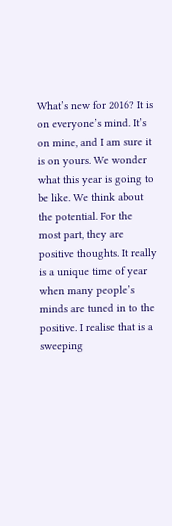What’s new for 2016? It is on everyone’s mind. It’s on mine, and I am sure it is on yours. We wonder what this year is going to be like. We think about the potential. For the most part, they are positive thoughts. It really is a unique time of year when many people’s minds are tuned in to the positive. I realise that is a sweeping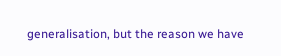generalisation, but the reason we have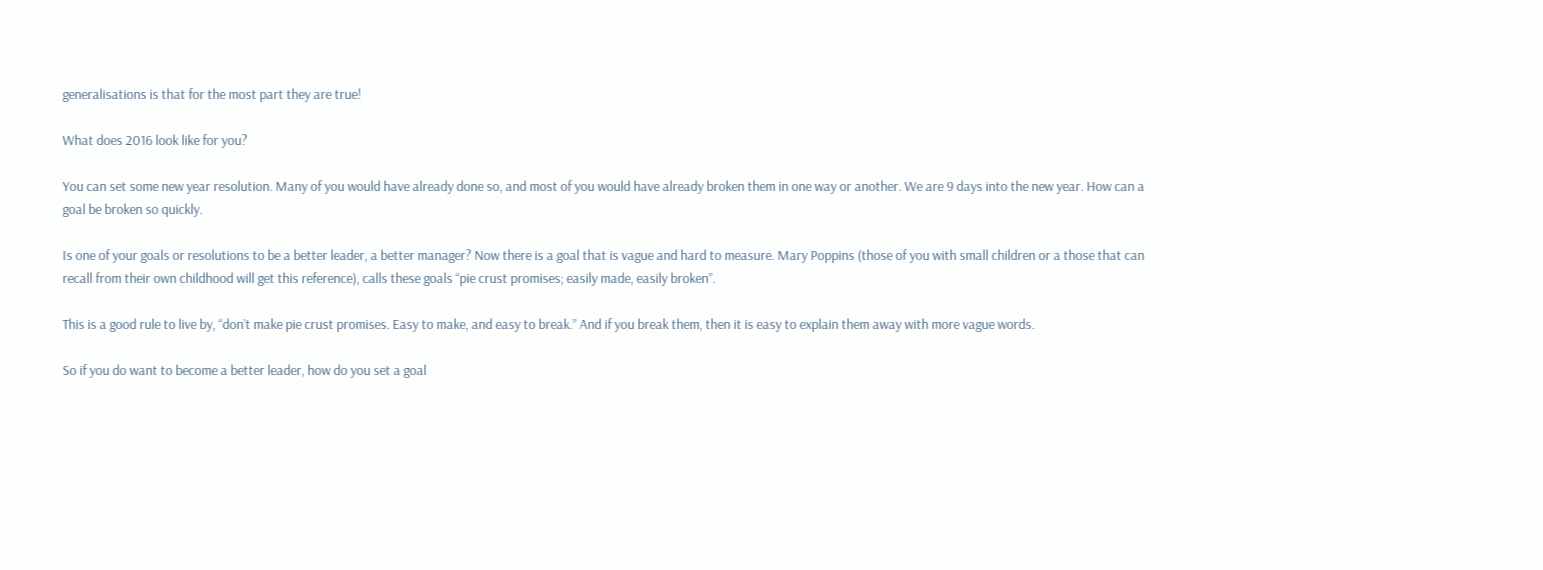generalisations is that for the most part they are true!

What does 2016 look like for you?

You can set some new year resolution. Many of you would have already done so, and most of you would have already broken them in one way or another. We are 9 days into the new year. How can a goal be broken so quickly.

Is one of your goals or resolutions to be a better leader, a better manager? Now there is a goal that is vague and hard to measure. Mary Poppins (those of you with small children or a those that can recall from their own childhood will get this reference), calls these goals “pie crust promises; easily made, easily broken”.

This is a good rule to live by, “don’t make pie crust promises. Easy to make, and easy to break.” And if you break them, then it is easy to explain them away with more vague words.

So if you do want to become a better leader, how do you set a goal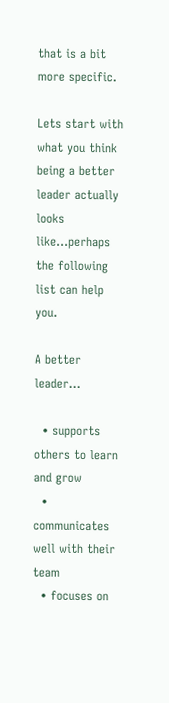that is a bit more specific.

Lets start with what you think being a better leader actually looks like…perhaps the following list can help you.

A better leader…

  • supports others to learn and grow
  • communicates well with their team
  • focuses on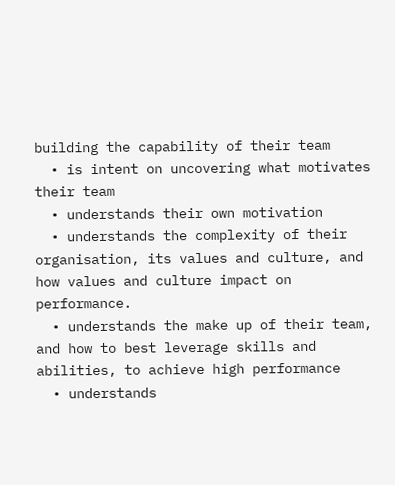building the capability of their team
  • is intent on uncovering what motivates their team
  • understands their own motivation
  • understands the complexity of their organisation, its values and culture, and how values and culture impact on performance.
  • understands the make up of their team, and how to best leverage skills and abilities, to achieve high performance
  • understands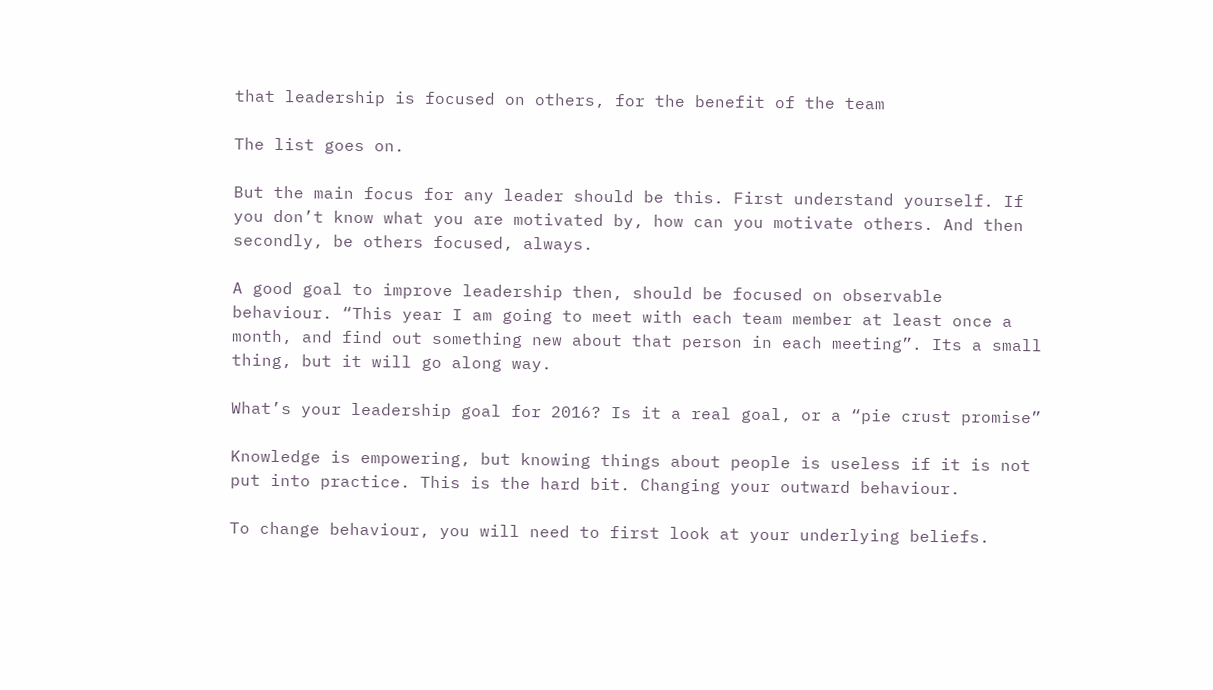that leadership is focused on others, for the benefit of the team

The list goes on.

But the main focus for any leader should be this. First understand yourself. If you don’t know what you are motivated by, how can you motivate others. And then secondly, be others focused, always.

A good goal to improve leadership then, should be focused on observable behaviour. “This year I am going to meet with each team member at least once a month, and find out something new about that person in each meeting”. Its a small thing, but it will go along way.

What’s your leadership goal for 2016? Is it a real goal, or a “pie crust promise”

Knowledge is empowering, but knowing things about people is useless if it is not put into practice. This is the hard bit. Changing your outward behaviour.

To change behaviour, you will need to first look at your underlying beliefs.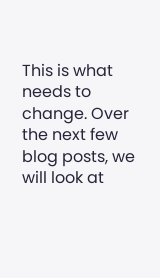This is what needs to change. Over the next few blog posts, we will look at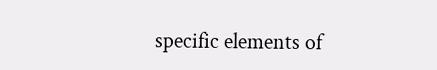specific elements of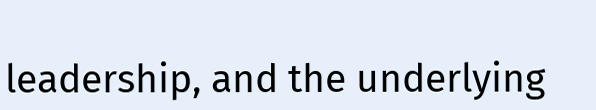leadership, and the underlying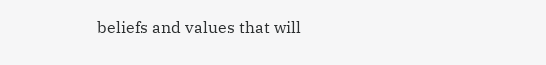beliefs and values that will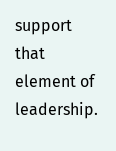support that element of leadership.